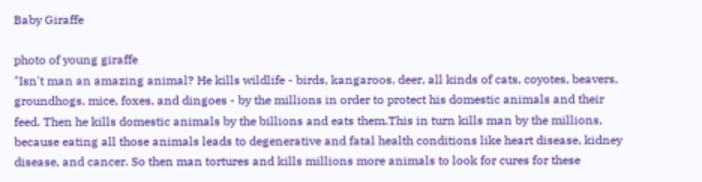Baby Giraffe

photo of young giraffe
"Isn't man an amazing animal? He kills wildlife - birds, kangaroos, deer, all kinds of cats, coyotes, beavers, groundhogs, mice, foxes, and dingoes - by the millions in order to protect his domestic animals and their feed. Then he kills domestic animals by the billions and eats them.This in turn kills man by the millions, because eating all those animals leads to degenerative and fatal health conditions like heart disease, kidney disease, and cancer. So then man tortures and kills millions more animals to look for cures for these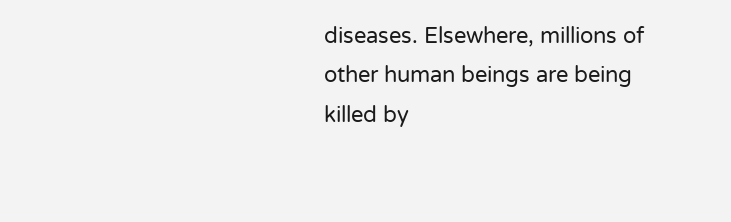diseases. Elsewhere, millions of other human beings are being killed by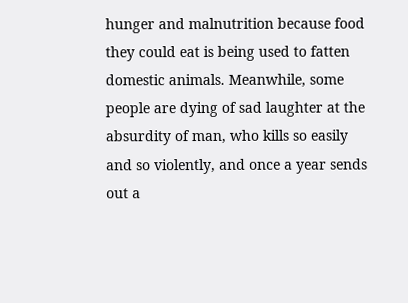hunger and malnutrition because food they could eat is being used to fatten domestic animals. Meanwhile, some people are dying of sad laughter at the absurdity of man, who kills so easily and so violently, and once a year sends out a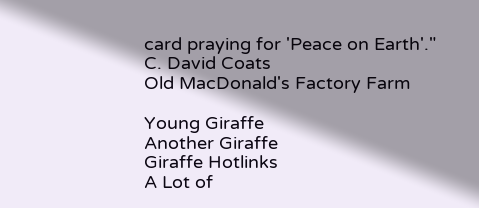card praying for 'Peace on Earth'."
C. David Coats
Old MacDonald's Factory Farm

Young Giraffe
Another Giraffe
Giraffe Hotlinks
A Lot of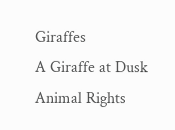Giraffes
A Giraffe at Dusk
Animal Rights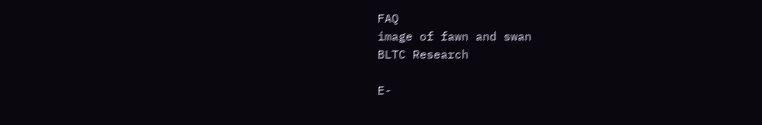FAQ
image of fawn and swan
BLTC Research

E-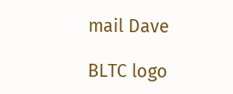mail Dave

BLTC logo